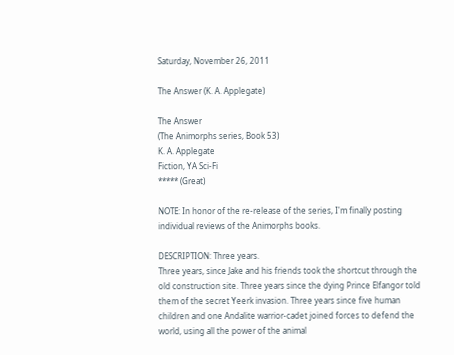Saturday, November 26, 2011

The Answer (K. A. Applegate)

The Answer
(The Animorphs series, Book 53)
K. A. Applegate
Fiction, YA Sci-Fi
***** (Great)

NOTE: In honor of the re-release of the series, I'm finally posting individual reviews of the Animorphs books.

DESCRIPTION: Three years.
Three years, since Jake and his friends took the shortcut through the old construction site. Three years since the dying Prince Elfangor told them of the secret Yeerk invasion. Three years since five human children and one Andalite warrior-cadet joined forces to defend the world, using all the power of the animal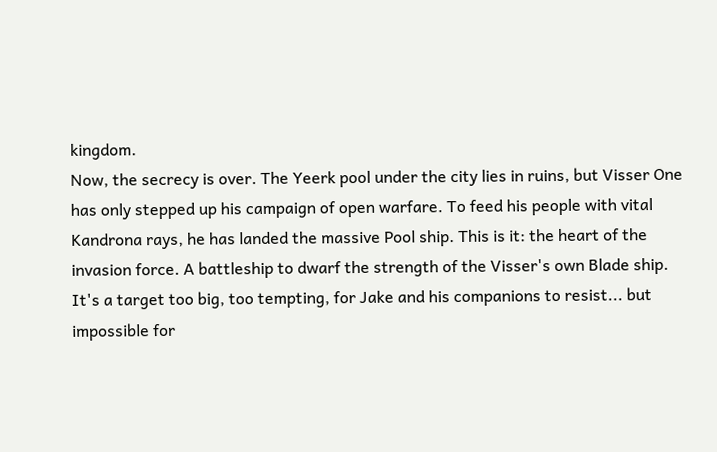kingdom.
Now, the secrecy is over. The Yeerk pool under the city lies in ruins, but Visser One has only stepped up his campaign of open warfare. To feed his people with vital Kandrona rays, he has landed the massive Pool ship. This is it: the heart of the invasion force. A battleship to dwarf the strength of the Visser's own Blade ship.
It's a target too big, too tempting, for Jake and his companions to resist... but impossible for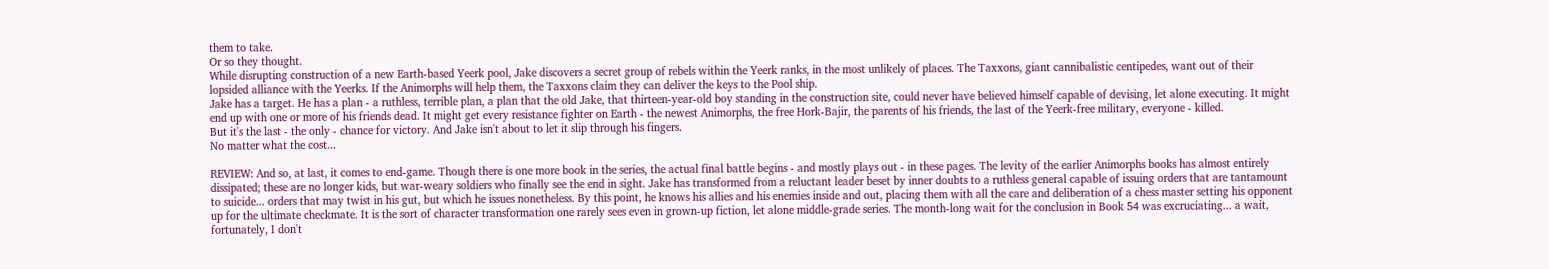them to take.
Or so they thought.
While disrupting construction of a new Earth-based Yeerk pool, Jake discovers a secret group of rebels within the Yeerk ranks, in the most unlikely of places. The Taxxons, giant cannibalistic centipedes, want out of their lopsided alliance with the Yeerks. If the Animorphs will help them, the Taxxons claim they can deliver the keys to the Pool ship.
Jake has a target. He has a plan - a ruthless, terrible plan, a plan that the old Jake, that thirteen-year-old boy standing in the construction site, could never have believed himself capable of devising, let alone executing. It might end up with one or more of his friends dead. It might get every resistance fighter on Earth - the newest Animorphs, the free Hork-Bajir, the parents of his friends, the last of the Yeerk-free military, everyone - killed.
But it's the last - the only - chance for victory. And Jake isn't about to let it slip through his fingers.
No matter what the cost...

REVIEW: And so, at last, it comes to end-game. Though there is one more book in the series, the actual final battle begins - and mostly plays out - in these pages. The levity of the earlier Animorphs books has almost entirely dissipated; these are no longer kids, but war-weary soldiers who finally see the end in sight. Jake has transformed from a reluctant leader beset by inner doubts to a ruthless general capable of issuing orders that are tantamount to suicide... orders that may twist in his gut, but which he issues nonetheless. By this point, he knows his allies and his enemies inside and out, placing them with all the care and deliberation of a chess master setting his opponent up for the ultimate checkmate. It is the sort of character transformation one rarely sees even in grown-up fiction, let alone middle-grade series. The month-long wait for the conclusion in Book 54 was excruciating... a wait, fortunately, I don't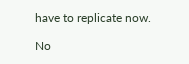have to replicate now.

No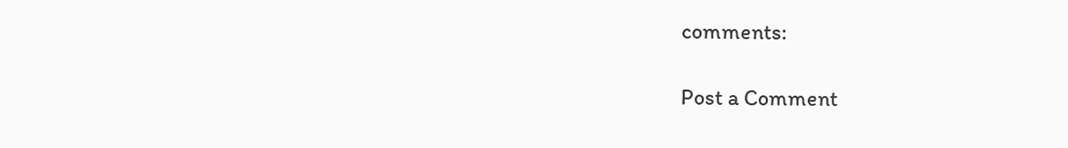comments:

Post a Comment